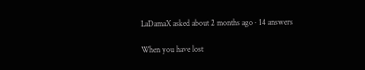LaDamaX asked about 2 months ago · 14 answers

When you have lost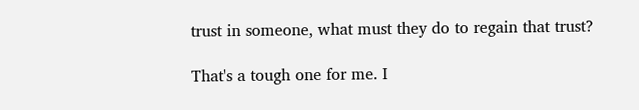trust in someone, what must they do to regain that trust?

That's a tough one for me. I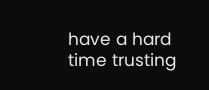have a hard time trusting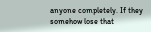anyone completely. If they somehow lose that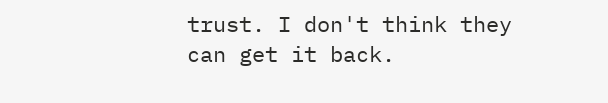trust. I don't think they can get it back.